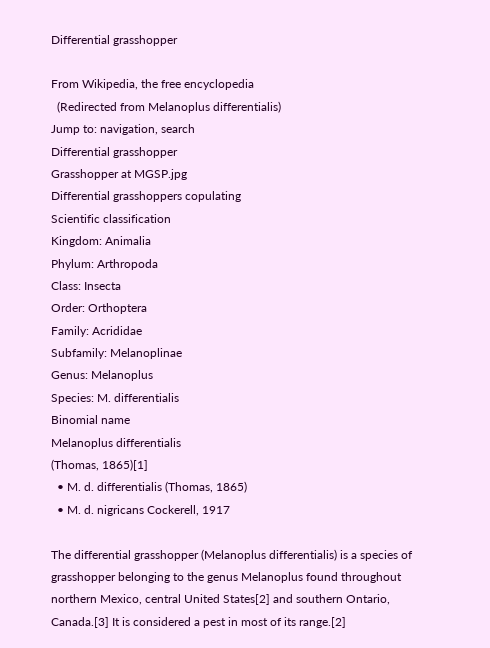Differential grasshopper

From Wikipedia, the free encyclopedia
  (Redirected from Melanoplus differentialis)
Jump to: navigation, search
Differential grasshopper
Grasshopper at MGSP.jpg
Differential grasshoppers copulating
Scientific classification
Kingdom: Animalia
Phylum: Arthropoda
Class: Insecta
Order: Orthoptera
Family: Acrididae
Subfamily: Melanoplinae
Genus: Melanoplus
Species: M. differentialis
Binomial name
Melanoplus differentialis
(Thomas, 1865)[1]
  • M. d. differentialis (Thomas, 1865)
  • M. d. nigricans Cockerell, 1917

The differential grasshopper (Melanoplus differentialis) is a species of grasshopper belonging to the genus Melanoplus found throughout northern Mexico, central United States[2] and southern Ontario, Canada.[3] It is considered a pest in most of its range.[2]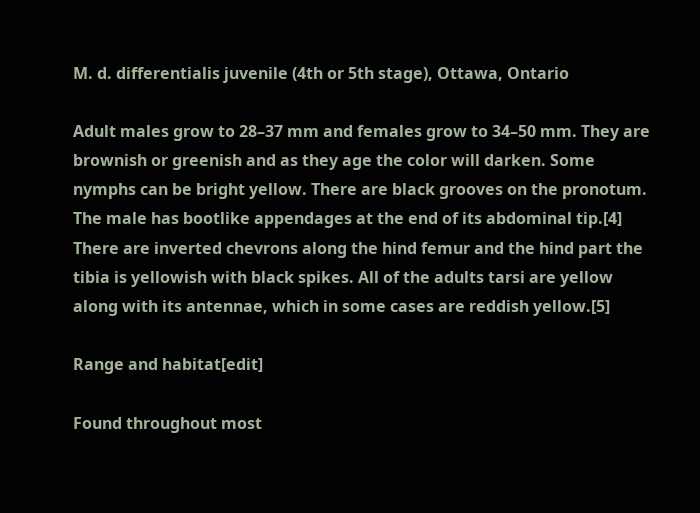M. d. differentialis juvenile (4th or 5th stage), Ottawa, Ontario

Adult males grow to 28–37 mm and females grow to 34–50 mm. They are brownish or greenish and as they age the color will darken. Some nymphs can be bright yellow. There are black grooves on the pronotum. The male has bootlike appendages at the end of its abdominal tip.[4] There are inverted chevrons along the hind femur and the hind part the tibia is yellowish with black spikes. All of the adults tarsi are yellow along with its antennae, which in some cases are reddish yellow.[5]

Range and habitat[edit]

Found throughout most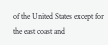of the United States except for the east coast and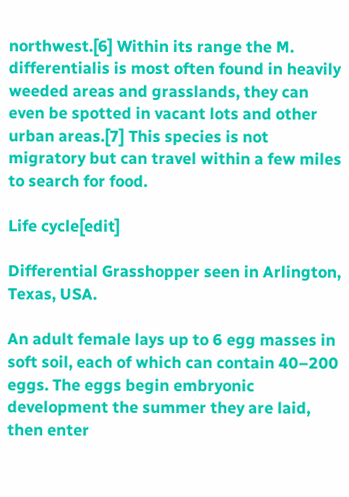northwest.[6] Within its range the M. differentialis is most often found in heavily weeded areas and grasslands, they can even be spotted in vacant lots and other urban areas.[7] This species is not migratory but can travel within a few miles to search for food.

Life cycle[edit]

Differential Grasshopper seen in Arlington, Texas, USA.

An adult female lays up to 6 egg masses in soft soil, each of which can contain 40–200 eggs. The eggs begin embryonic development the summer they are laid, then enter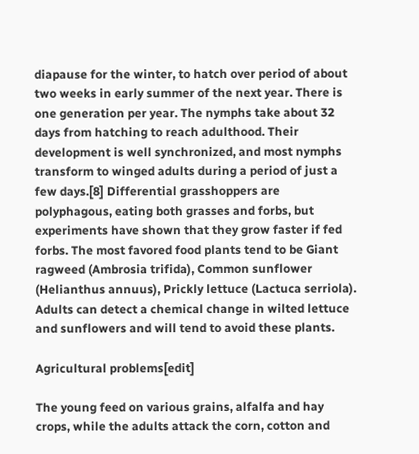diapause for the winter, to hatch over period of about two weeks in early summer of the next year. There is one generation per year. The nymphs take about 32 days from hatching to reach adulthood. Their development is well synchronized, and most nymphs transform to winged adults during a period of just a few days.[8] Differential grasshoppers are polyphagous, eating both grasses and forbs, but experiments have shown that they grow faster if fed forbs. The most favored food plants tend to be Giant ragweed (Ambrosia trifida), Common sunflower (Helianthus annuus), Prickly lettuce (Lactuca serriola). Adults can detect a chemical change in wilted lettuce and sunflowers and will tend to avoid these plants.

Agricultural problems[edit]

The young feed on various grains, alfalfa and hay crops, while the adults attack the corn, cotton and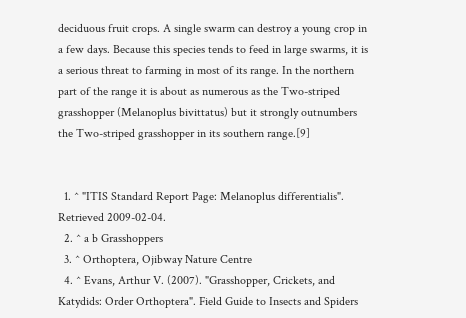deciduous fruit crops. A single swarm can destroy a young crop in a few days. Because this species tends to feed in large swarms, it is a serious threat to farming in most of its range. In the northern part of the range it is about as numerous as the Two-striped grasshopper (Melanoplus bivittatus) but it strongly outnumbers the Two-striped grasshopper in its southern range.[9]


  1. ^ "ITIS Standard Report Page: Melanoplus differentialis". Retrieved 2009-02-04.
  2. ^ a b Grasshoppers
  3. ^ Orthoptera, Ojibway Nature Centre
  4. ^ Evans, Arthur V. (2007). "Grasshopper, Crickets, and Katydids: Order Orthoptera". Field Guide to Insects and Spiders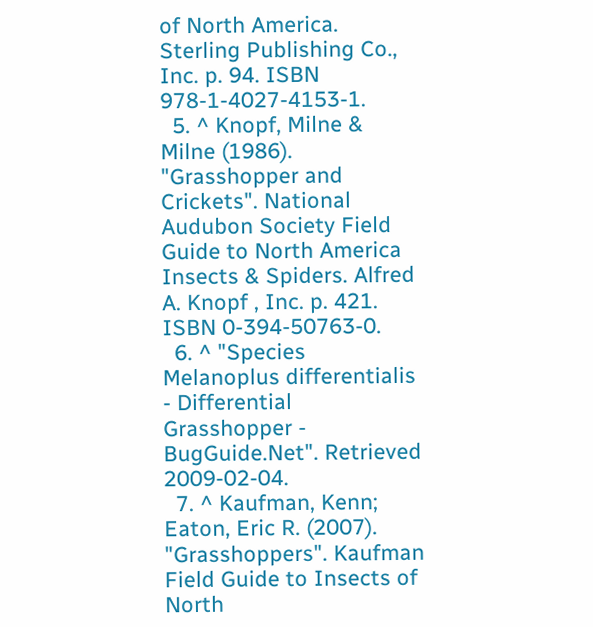of North America. Sterling Publishing Co., Inc. p. 94. ISBN 978-1-4027-4153-1.
  5. ^ Knopf, Milne & Milne (1986). "Grasshopper and Crickets". National Audubon Society Field Guide to North America Insects & Spiders. Alfred A. Knopf , Inc. p. 421. ISBN 0-394-50763-0.
  6. ^ "Species Melanoplus differentialis - Differential Grasshopper - BugGuide.Net". Retrieved 2009-02-04.
  7. ^ Kaufman, Kenn; Eaton, Eric R. (2007). "Grasshoppers". Kaufman Field Guide to Insects of North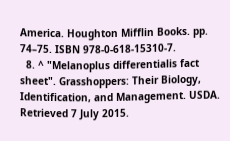America. Houghton Mifflin Books. pp. 74–75. ISBN 978-0-618-15310-7.
  8. ^ "Melanoplus differentialis fact sheet". Grasshoppers: Their Biology, Identification, and Management. USDA. Retrieved 7 July 2015.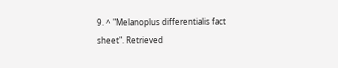9. ^ "Melanoplus differentialis fact sheet". Retrieved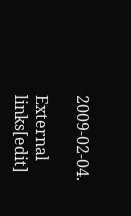2009-02-04.

External links[edit]